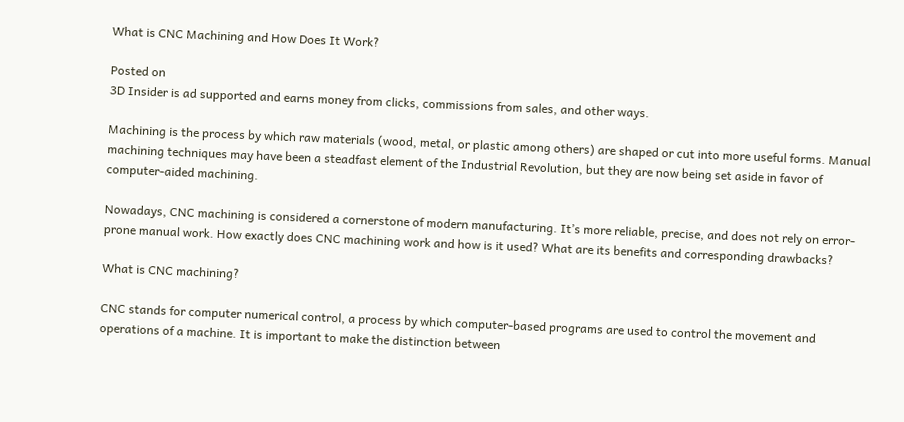What is CNC Machining and How Does It Work?

Posted on
3D Insider is ad supported and earns money from clicks, commissions from sales, and other ways.

Machining is the process by which raw materials (wood, metal, or plastic among others) are shaped or cut into more useful forms. Manual machining techniques may have been a steadfast element of the Industrial Revolution, but they are now being set aside in favor of computer-aided machining.

Nowadays, CNC machining is considered a cornerstone of modern manufacturing. It’s more reliable, precise, and does not rely on error-prone manual work. How exactly does CNC machining work and how is it used? What are its benefits and corresponding drawbacks?

What is CNC machining?

CNC stands for computer numerical control, a process by which computer-based programs are used to control the movement and operations of a machine. It is important to make the distinction between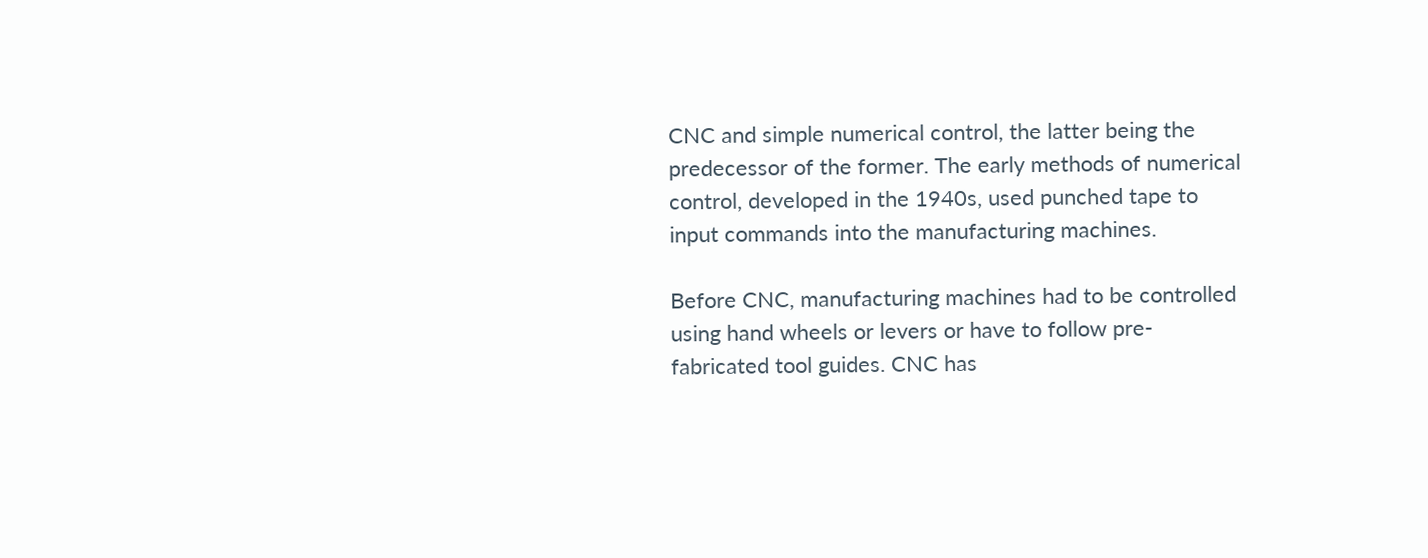CNC and simple numerical control, the latter being the predecessor of the former. The early methods of numerical control, developed in the 1940s, used punched tape to input commands into the manufacturing machines.

Before CNC, manufacturing machines had to be controlled using hand wheels or levers or have to follow pre-fabricated tool guides. CNC has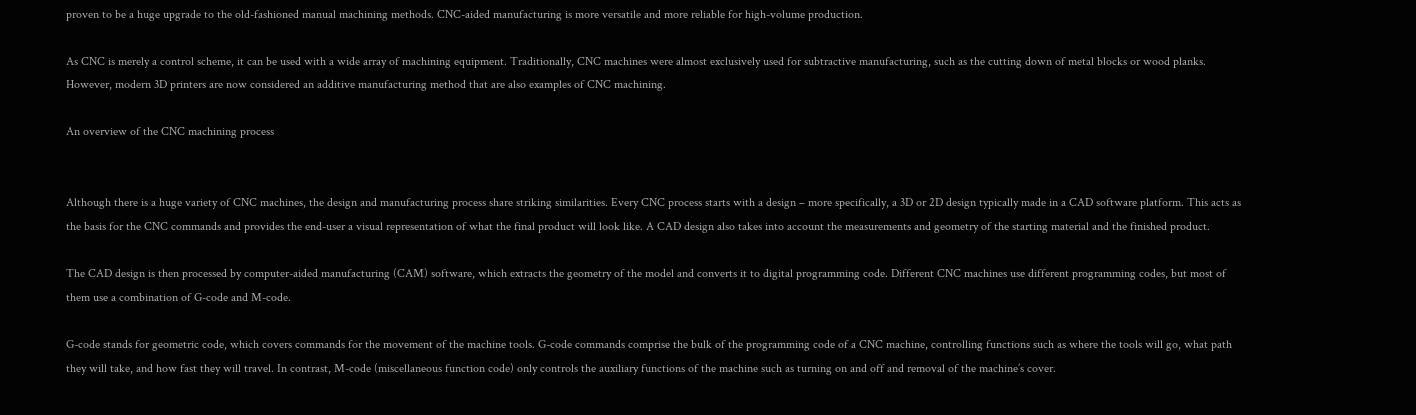proven to be a huge upgrade to the old-fashioned manual machining methods. CNC-aided manufacturing is more versatile and more reliable for high-volume production.

As CNC is merely a control scheme, it can be used with a wide array of machining equipment. Traditionally, CNC machines were almost exclusively used for subtractive manufacturing, such as the cutting down of metal blocks or wood planks. However, modern 3D printers are now considered an additive manufacturing method that are also examples of CNC machining.

An overview of the CNC machining process


Although there is a huge variety of CNC machines, the design and manufacturing process share striking similarities. Every CNC process starts with a design – more specifically, a 3D or 2D design typically made in a CAD software platform. This acts as the basis for the CNC commands and provides the end-user a visual representation of what the final product will look like. A CAD design also takes into account the measurements and geometry of the starting material and the finished product.

The CAD design is then processed by computer-aided manufacturing (CAM) software, which extracts the geometry of the model and converts it to digital programming code. Different CNC machines use different programming codes, but most of them use a combination of G-code and M-code.

G-code stands for geometric code, which covers commands for the movement of the machine tools. G-code commands comprise the bulk of the programming code of a CNC machine, controlling functions such as where the tools will go, what path they will take, and how fast they will travel. In contrast, M-code (miscellaneous function code) only controls the auxiliary functions of the machine such as turning on and off and removal of the machine’s cover.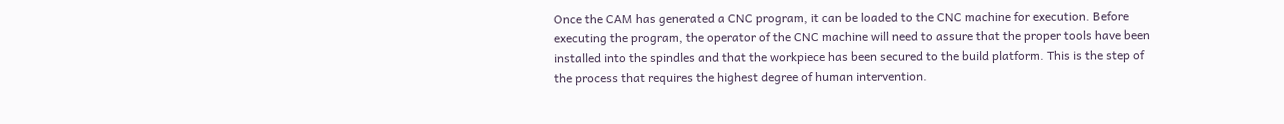Once the CAM has generated a CNC program, it can be loaded to the CNC machine for execution. Before executing the program, the operator of the CNC machine will need to assure that the proper tools have been installed into the spindles and that the workpiece has been secured to the build platform. This is the step of the process that requires the highest degree of human intervention.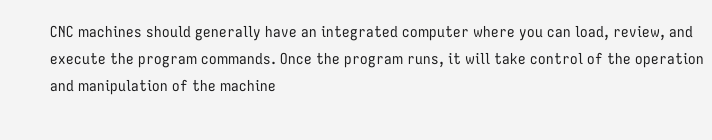CNC machines should generally have an integrated computer where you can load, review, and execute the program commands. Once the program runs, it will take control of the operation and manipulation of the machine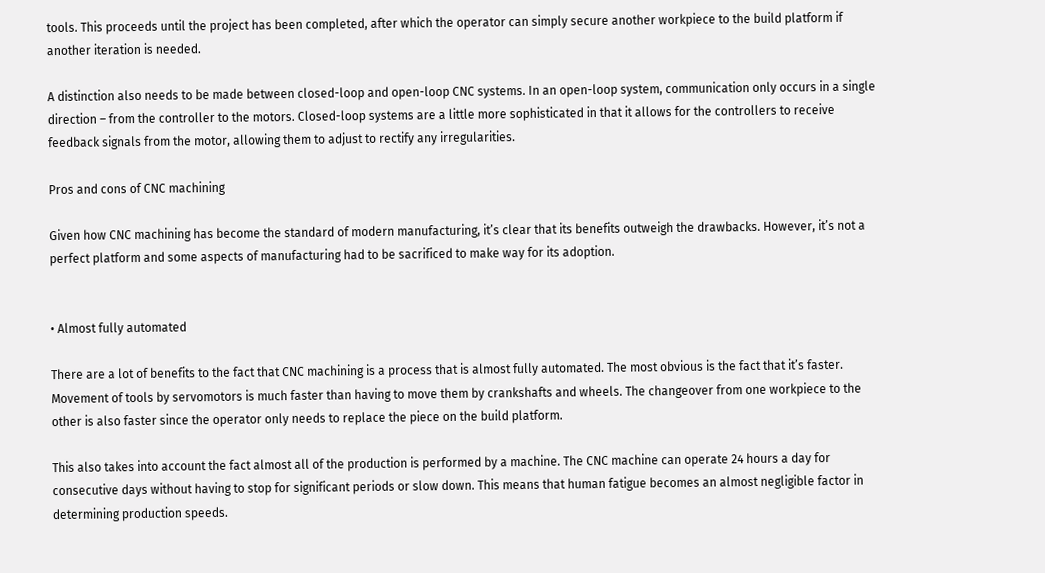tools. This proceeds until the project has been completed, after which the operator can simply secure another workpiece to the build platform if another iteration is needed.

A distinction also needs to be made between closed-loop and open-loop CNC systems. In an open-loop system, communication only occurs in a single direction – from the controller to the motors. Closed-loop systems are a little more sophisticated in that it allows for the controllers to receive feedback signals from the motor, allowing them to adjust to rectify any irregularities.

Pros and cons of CNC machining

Given how CNC machining has become the standard of modern manufacturing, it’s clear that its benefits outweigh the drawbacks. However, it’s not a perfect platform and some aspects of manufacturing had to be sacrificed to make way for its adoption.


• Almost fully automated

There are a lot of benefits to the fact that CNC machining is a process that is almost fully automated. The most obvious is the fact that it’s faster. Movement of tools by servomotors is much faster than having to move them by crankshafts and wheels. The changeover from one workpiece to the other is also faster since the operator only needs to replace the piece on the build platform.

This also takes into account the fact almost all of the production is performed by a machine. The CNC machine can operate 24 hours a day for consecutive days without having to stop for significant periods or slow down. This means that human fatigue becomes an almost negligible factor in determining production speeds.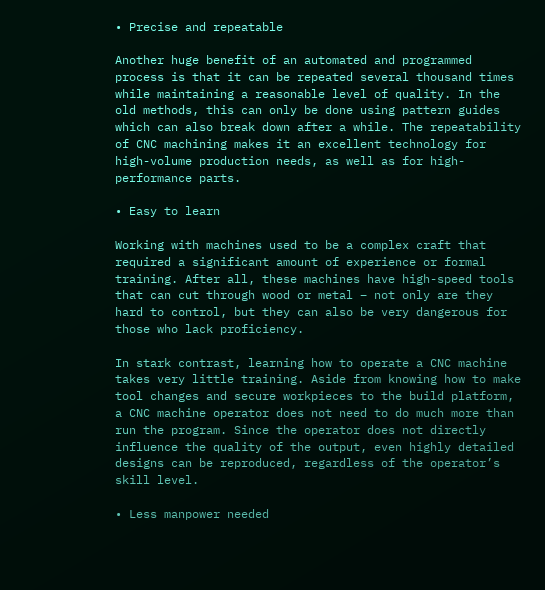• Precise and repeatable

Another huge benefit of an automated and programmed process is that it can be repeated several thousand times while maintaining a reasonable level of quality. In the old methods, this can only be done using pattern guides which can also break down after a while. The repeatability of CNC machining makes it an excellent technology for high-volume production needs, as well as for high-performance parts.

• Easy to learn

Working with machines used to be a complex craft that required a significant amount of experience or formal training. After all, these machines have high-speed tools that can cut through wood or metal – not only are they hard to control, but they can also be very dangerous for those who lack proficiency.

In stark contrast, learning how to operate a CNC machine takes very little training. Aside from knowing how to make tool changes and secure workpieces to the build platform, a CNC machine operator does not need to do much more than run the program. Since the operator does not directly influence the quality of the output, even highly detailed designs can be reproduced, regardless of the operator’s skill level.

• Less manpower needed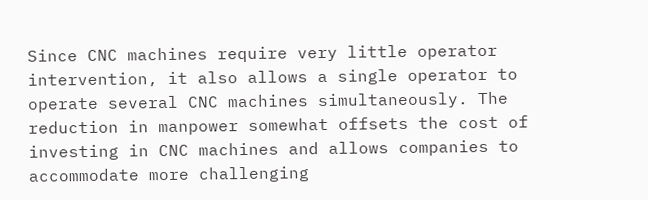Since CNC machines require very little operator intervention, it also allows a single operator to operate several CNC machines simultaneously. The reduction in manpower somewhat offsets the cost of investing in CNC machines and allows companies to accommodate more challenging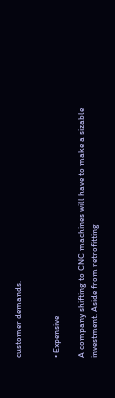customer demands.


• Expensive

A company shifting to CNC machines will have to make a sizable investment. Aside from retrofitting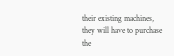their existing machines, they will have to purchase the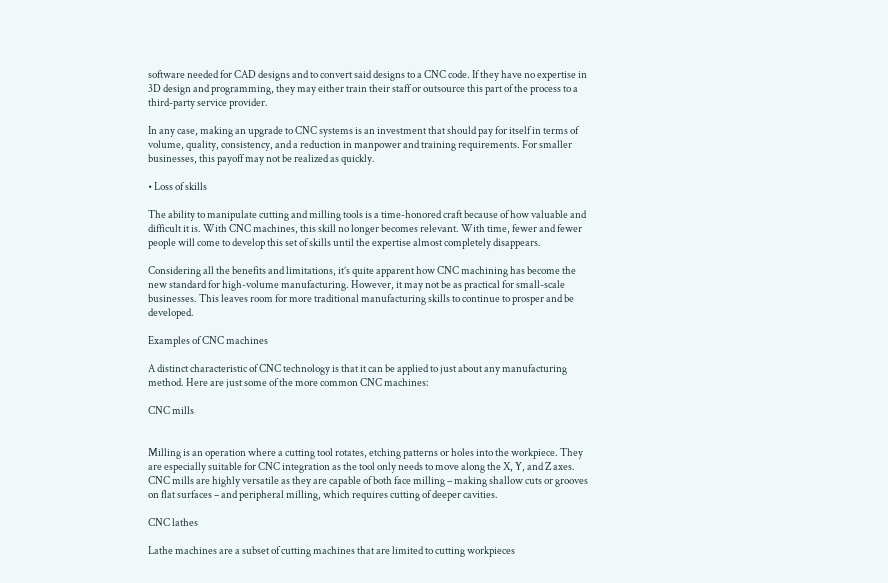software needed for CAD designs and to convert said designs to a CNC code. If they have no expertise in 3D design and programming, they may either train their staff or outsource this part of the process to a third-party service provider.

In any case, making an upgrade to CNC systems is an investment that should pay for itself in terms of volume, quality, consistency, and a reduction in manpower and training requirements. For smaller businesses, this payoff may not be realized as quickly.

• Loss of skills

The ability to manipulate cutting and milling tools is a time-honored craft because of how valuable and difficult it is. With CNC machines, this skill no longer becomes relevant. With time, fewer and fewer people will come to develop this set of skills until the expertise almost completely disappears.

Considering all the benefits and limitations, it’s quite apparent how CNC machining has become the new standard for high-volume manufacturing. However, it may not be as practical for small-scale businesses. This leaves room for more traditional manufacturing skills to continue to prosper and be developed.

Examples of CNC machines

A distinct characteristic of CNC technology is that it can be applied to just about any manufacturing method. Here are just some of the more common CNC machines:

CNC mills


Milling is an operation where a cutting tool rotates, etching patterns or holes into the workpiece. They are especially suitable for CNC integration as the tool only needs to move along the X, Y, and Z axes. CNC mills are highly versatile as they are capable of both face milling – making shallow cuts or grooves on flat surfaces – and peripheral milling, which requires cutting of deeper cavities.

CNC lathes

Lathe machines are a subset of cutting machines that are limited to cutting workpieces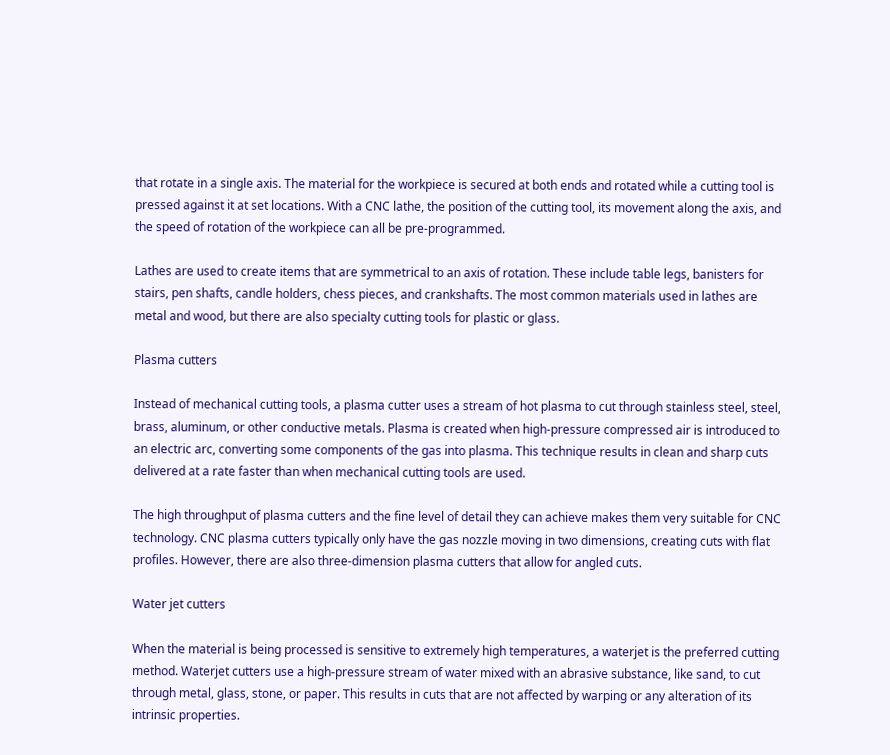that rotate in a single axis. The material for the workpiece is secured at both ends and rotated while a cutting tool is pressed against it at set locations. With a CNC lathe, the position of the cutting tool, its movement along the axis, and the speed of rotation of the workpiece can all be pre-programmed.

Lathes are used to create items that are symmetrical to an axis of rotation. These include table legs, banisters for stairs, pen shafts, candle holders, chess pieces, and crankshafts. The most common materials used in lathes are metal and wood, but there are also specialty cutting tools for plastic or glass.

Plasma cutters

Instead of mechanical cutting tools, a plasma cutter uses a stream of hot plasma to cut through stainless steel, steel, brass, aluminum, or other conductive metals. Plasma is created when high-pressure compressed air is introduced to an electric arc, converting some components of the gas into plasma. This technique results in clean and sharp cuts delivered at a rate faster than when mechanical cutting tools are used.

The high throughput of plasma cutters and the fine level of detail they can achieve makes them very suitable for CNC technology. CNC plasma cutters typically only have the gas nozzle moving in two dimensions, creating cuts with flat profiles. However, there are also three-dimension plasma cutters that allow for angled cuts.

Water jet cutters

When the material is being processed is sensitive to extremely high temperatures, a waterjet is the preferred cutting method. Waterjet cutters use a high-pressure stream of water mixed with an abrasive substance, like sand, to cut through metal, glass, stone, or paper. This results in cuts that are not affected by warping or any alteration of its intrinsic properties.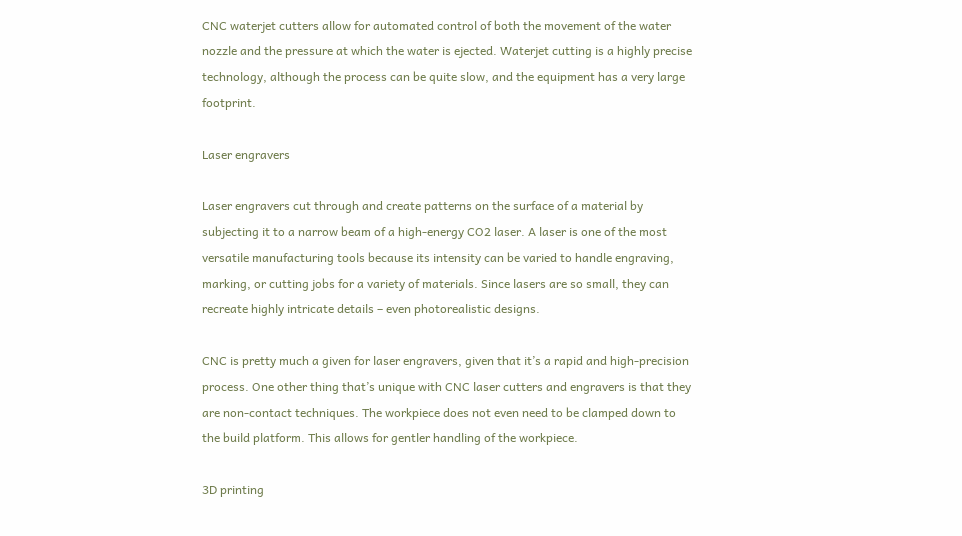CNC waterjet cutters allow for automated control of both the movement of the water nozzle and the pressure at which the water is ejected. Waterjet cutting is a highly precise technology, although the process can be quite slow, and the equipment has a very large footprint.

Laser engravers

Laser engravers cut through and create patterns on the surface of a material by subjecting it to a narrow beam of a high-energy CO2 laser. A laser is one of the most versatile manufacturing tools because its intensity can be varied to handle engraving, marking, or cutting jobs for a variety of materials. Since lasers are so small, they can recreate highly intricate details – even photorealistic designs.

CNC is pretty much a given for laser engravers, given that it’s a rapid and high-precision process. One other thing that’s unique with CNC laser cutters and engravers is that they are non-contact techniques. The workpiece does not even need to be clamped down to the build platform. This allows for gentler handling of the workpiece.

3D printing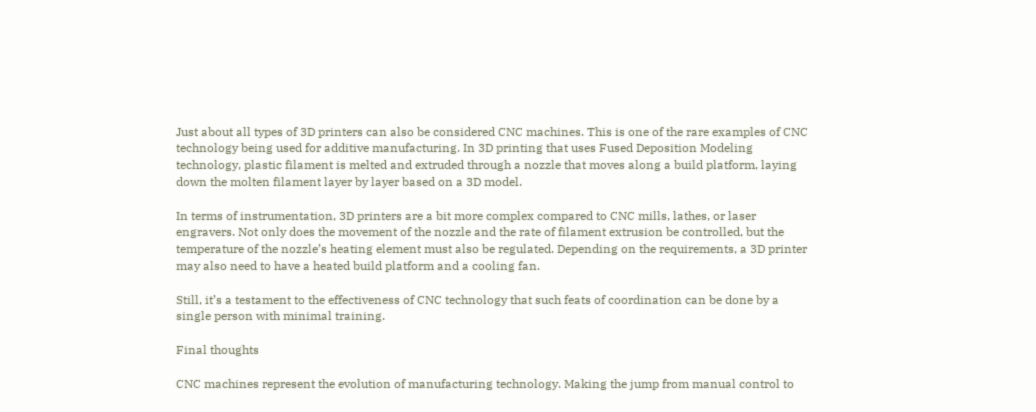Just about all types of 3D printers can also be considered CNC machines. This is one of the rare examples of CNC technology being used for additive manufacturing. In 3D printing that uses Fused Deposition Modeling technology, plastic filament is melted and extruded through a nozzle that moves along a build platform, laying down the molten filament layer by layer based on a 3D model.

In terms of instrumentation, 3D printers are a bit more complex compared to CNC mills, lathes, or laser engravers. Not only does the movement of the nozzle and the rate of filament extrusion be controlled, but the temperature of the nozzle’s heating element must also be regulated. Depending on the requirements, a 3D printer may also need to have a heated build platform and a cooling fan.

Still, it’s a testament to the effectiveness of CNC technology that such feats of coordination can be done by a single person with minimal training.

Final thoughts

CNC machines represent the evolution of manufacturing technology. Making the jump from manual control to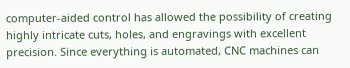computer-aided control has allowed the possibility of creating highly intricate cuts, holes, and engravings with excellent precision. Since everything is automated, CNC machines can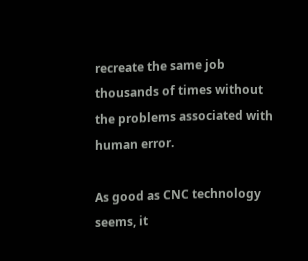recreate the same job thousands of times without the problems associated with human error.

As good as CNC technology seems, it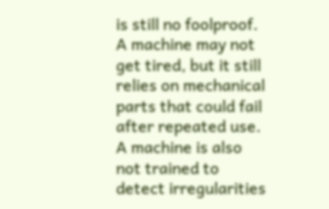is still no foolproof. A machine may not get tired, but it still relies on mechanical parts that could fail after repeated use. A machine is also not trained to detect irregularities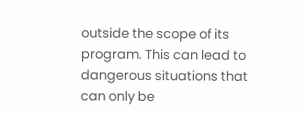outside the scope of its program. This can lead to dangerous situations that can only be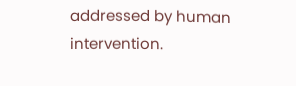addressed by human intervention.